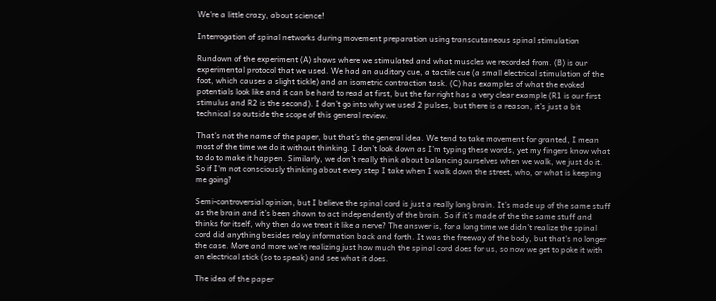We're a little crazy, about science!

Interrogation of spinal networks during movement preparation using transcutaneous spinal stimulation

Rundown of the experiment (A) shows where we stimulated and what muscles we recorded from. (B) is our experimental protocol that we used. We had an auditory cue, a tactile cue (a small electrical stimulation of the foot, which causes a slight tickle) and an isometric contraction task. (C) has examples of what the evoked potentials look like and it can be hard to read at first, but the far right has a very clear example (R1 is our first stimulus and R2 is the second). I don’t go into why we used 2 pulses, but there is a reason, it’s just a bit technical so outside the scope of this general review.

That’s not the name of the paper, but that’s the general idea. We tend to take movement for granted, I mean most of the time we do it without thinking. I don’t look down as I’m typing these words, yet my fingers know what to do to make it happen. Similarly, we don’t really think about balancing ourselves when we walk, we just do it. So if I’m not consciously thinking about every step I take when I walk down the street, who, or what is keeping me going?

Semi-controversial opinion, but I believe the spinal cord is just a really long brain. It’s made up of the same stuff as the brain and it’s been shown to act independently of the brain. So if it’s made of the the same stuff and thinks for itself, why then do we treat it like a nerve? The answer is, for a long time we didn’t realize the spinal cord did anything besides relay information back and forth. It was the freeway of the body, but that’s no longer the case. More and more we’re realizing just how much the spinal cord does for us, so now we get to poke it with an electrical stick (so to speak) and see what it does.

The idea of the paper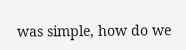was simple, how do we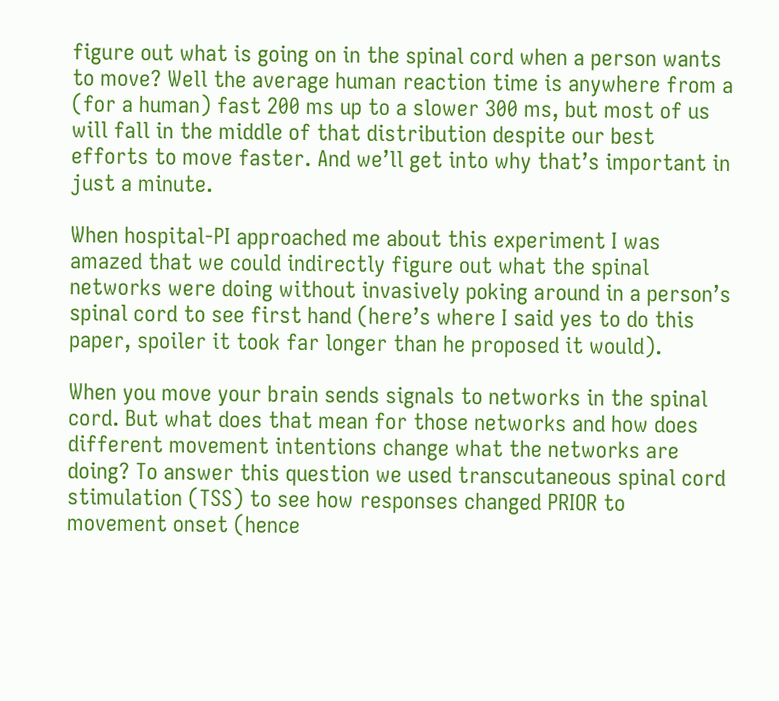figure out what is going on in the spinal cord when a person wants to move? Well the average human reaction time is anywhere from a (for a human) fast 200 ms up to a slower 300 ms, but most of us will fall in the middle of that distribution despite our best efforts to move faster. And we’ll get into why that’s important in just a minute.

When hospital-PI approached me about this experiment I was amazed that we could indirectly figure out what the spinal networks were doing without invasively poking around in a person’s spinal cord to see first hand (here’s where I said yes to do this paper, spoiler it took far longer than he proposed it would).

When you move your brain sends signals to networks in the spinal cord. But what does that mean for those networks and how does different movement intentions change what the networks are doing? To answer this question we used transcutaneous spinal cord stimulation (TSS) to see how responses changed PRIOR to movement onset (hence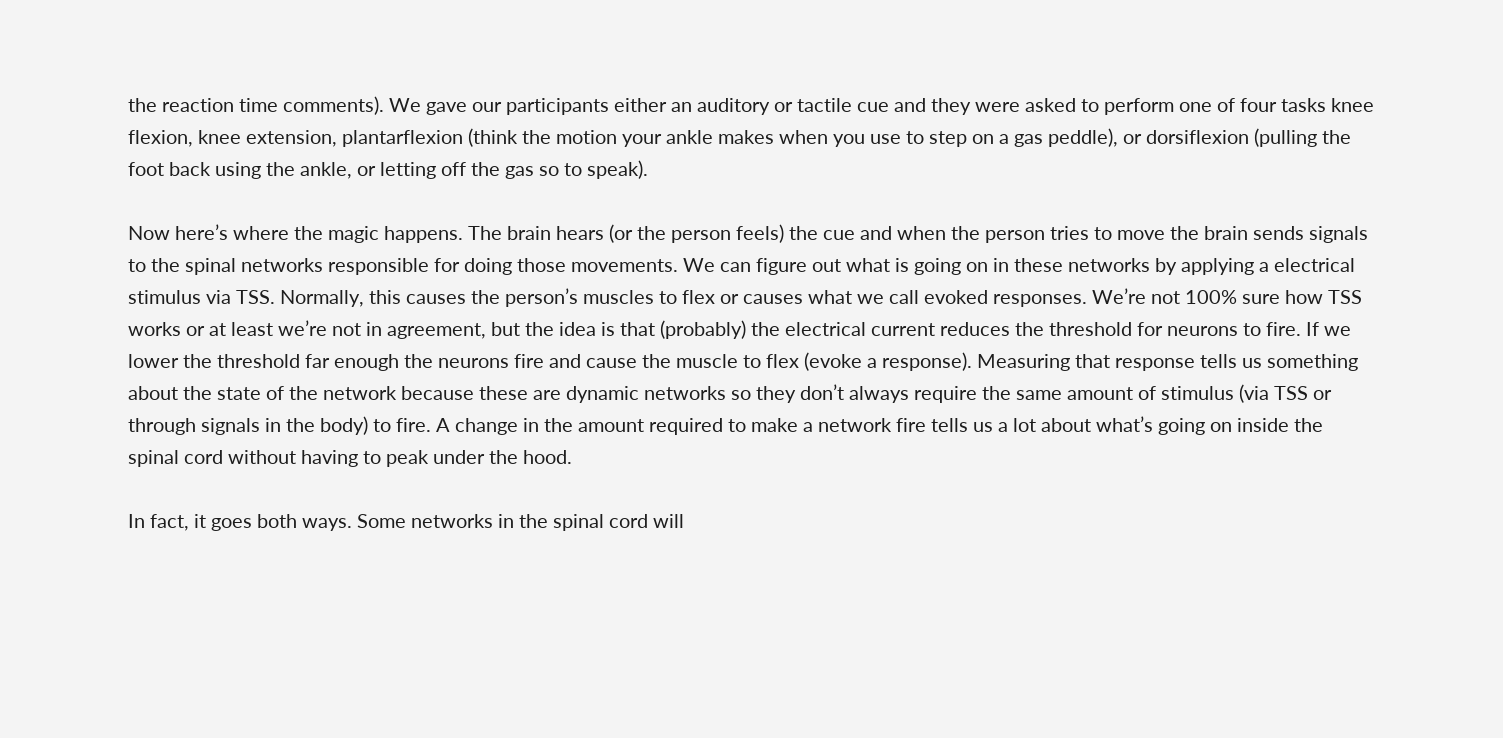the reaction time comments). We gave our participants either an auditory or tactile cue and they were asked to perform one of four tasks knee flexion, knee extension, plantarflexion (think the motion your ankle makes when you use to step on a gas peddle), or dorsiflexion (pulling the foot back using the ankle, or letting off the gas so to speak).

Now here’s where the magic happens. The brain hears (or the person feels) the cue and when the person tries to move the brain sends signals to the spinal networks responsible for doing those movements. We can figure out what is going on in these networks by applying a electrical stimulus via TSS. Normally, this causes the person’s muscles to flex or causes what we call evoked responses. We’re not 100% sure how TSS works or at least we’re not in agreement, but the idea is that (probably) the electrical current reduces the threshold for neurons to fire. If we lower the threshold far enough the neurons fire and cause the muscle to flex (evoke a response). Measuring that response tells us something about the state of the network because these are dynamic networks so they don’t always require the same amount of stimulus (via TSS or through signals in the body) to fire. A change in the amount required to make a network fire tells us a lot about what’s going on inside the spinal cord without having to peak under the hood.

In fact, it goes both ways. Some networks in the spinal cord will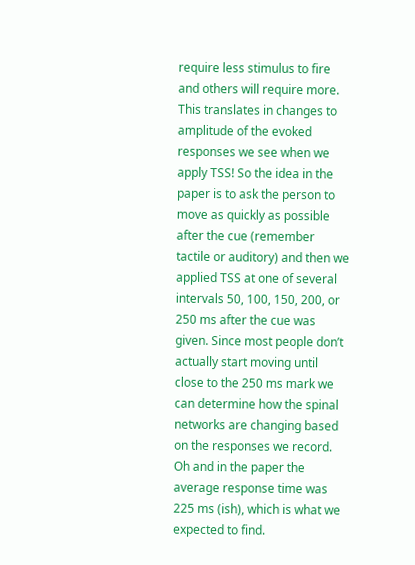require less stimulus to fire and others will require more. This translates in changes to amplitude of the evoked responses we see when we apply TSS! So the idea in the paper is to ask the person to move as quickly as possible after the cue (remember tactile or auditory) and then we applied TSS at one of several intervals 50, 100, 150, 200, or 250 ms after the cue was given. Since most people don’t actually start moving until close to the 250 ms mark we can determine how the spinal networks are changing based on the responses we record. Oh and in the paper the average response time was 225 ms (ish), which is what we expected to find.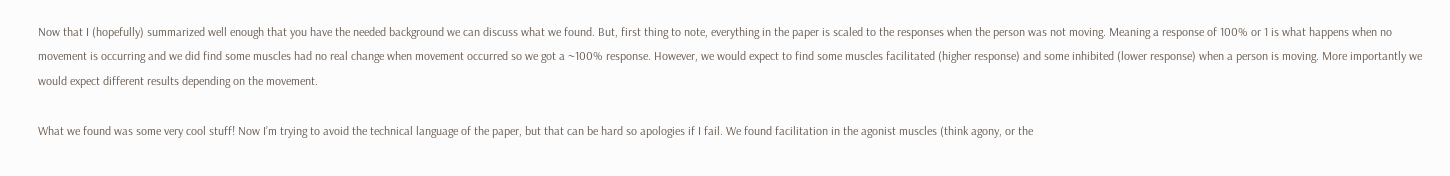Now that I (hopefully) summarized well enough that you have the needed background we can discuss what we found. But, first thing to note, everything in the paper is scaled to the responses when the person was not moving. Meaning a response of 100% or 1 is what happens when no movement is occurring and we did find some muscles had no real change when movement occurred so we got a ~100% response. However, we would expect to find some muscles facilitated (higher response) and some inhibited (lower response) when a person is moving. More importantly we would expect different results depending on the movement.

What we found was some very cool stuff! Now I’m trying to avoid the technical language of the paper, but that can be hard so apologies if I fail. We found facilitation in the agonist muscles (think agony, or the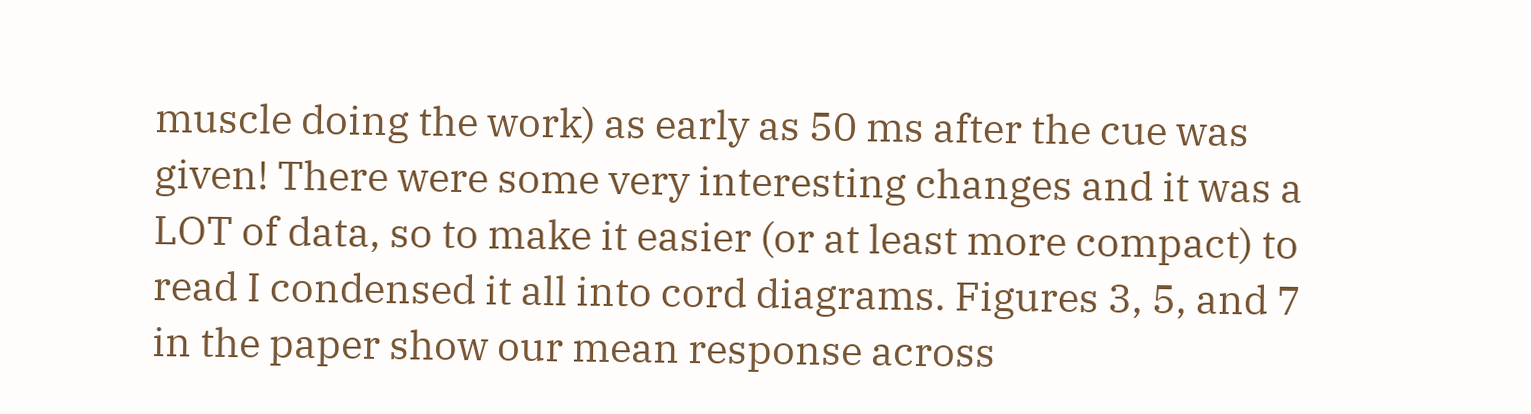muscle doing the work) as early as 50 ms after the cue was given! There were some very interesting changes and it was a LOT of data, so to make it easier (or at least more compact) to read I condensed it all into cord diagrams. Figures 3, 5, and 7 in the paper show our mean response across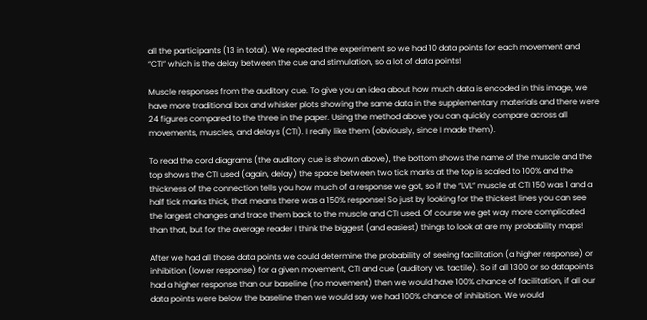all the participants (13 in total). We repeated the experiment so we had 10 data points for each movement and “CTI” which is the delay between the cue and stimulation, so a lot of data points!

Muscle responses from the auditory cue. To give you an idea about how much data is encoded in this image, we have more traditional box and whisker plots showing the same data in the supplementary materials and there were 24 figures compared to the three in the paper. Using the method above you can quickly compare across all movements, muscles, and delays (CTI). I really like them (obviously, since I made them).

To read the cord diagrams (the auditory cue is shown above), the bottom shows the name of the muscle and the top shows the CTI used (again, delay) the space between two tick marks at the top is scaled to 100% and the thickness of the connection tells you how much of a response we got, so if the “LVL” muscle at CTI 150 was 1 and a half tick marks thick, that means there was a 150% response! So just by looking for the thickest lines you can see the largest changes and trace them back to the muscle and CTI used. Of course we get way more complicated than that, but for the average reader I think the biggest (and easiest) things to look at are my probability maps!

After we had all those data points we could determine the probability of seeing facilitation (a higher response) or inhibition (lower response) for a given movement, CTI and cue (auditory vs. tactile). So if all 1300 or so datapoints had a higher response than our baseline (no movement) then we would have 100% chance of facilitation, if all our data points were below the baseline then we would say we had 100% chance of inhibition. We would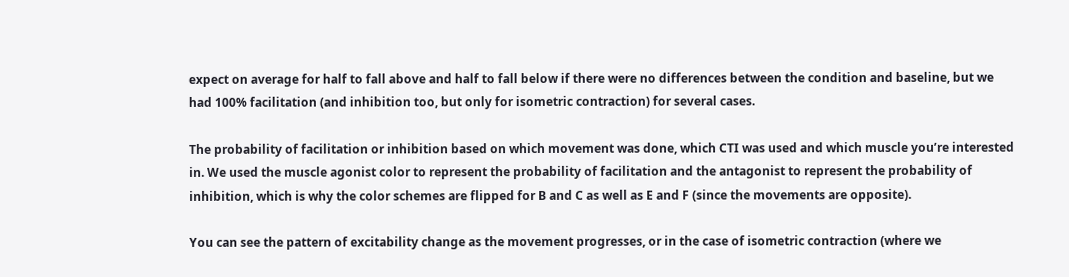expect on average for half to fall above and half to fall below if there were no differences between the condition and baseline, but we had 100% facilitation (and inhibition too, but only for isometric contraction) for several cases.

The probability of facilitation or inhibition based on which movement was done, which CTI was used and which muscle you’re interested in. We used the muscle agonist color to represent the probability of facilitation and the antagonist to represent the probability of inhibition, which is why the color schemes are flipped for B and C as well as E and F (since the movements are opposite).

You can see the pattern of excitability change as the movement progresses, or in the case of isometric contraction (where we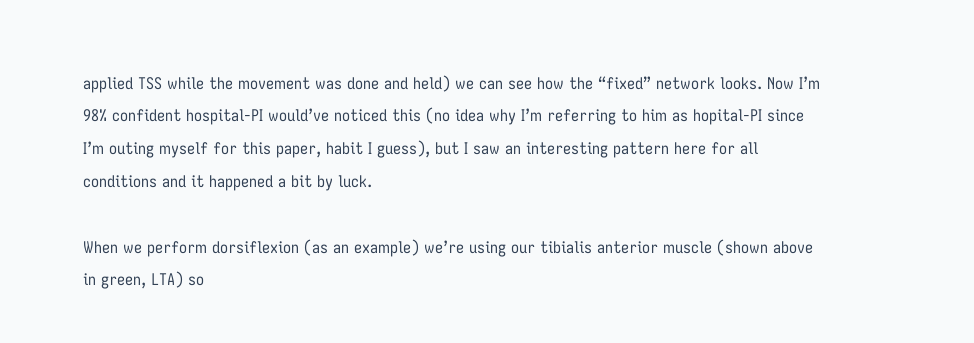applied TSS while the movement was done and held) we can see how the “fixed” network looks. Now I’m 98% confident hospital-PI would’ve noticed this (no idea why I’m referring to him as hopital-PI since I’m outing myself for this paper, habit I guess), but I saw an interesting pattern here for all conditions and it happened a bit by luck.

When we perform dorsiflexion (as an example) we’re using our tibialis anterior muscle (shown above in green, LTA) so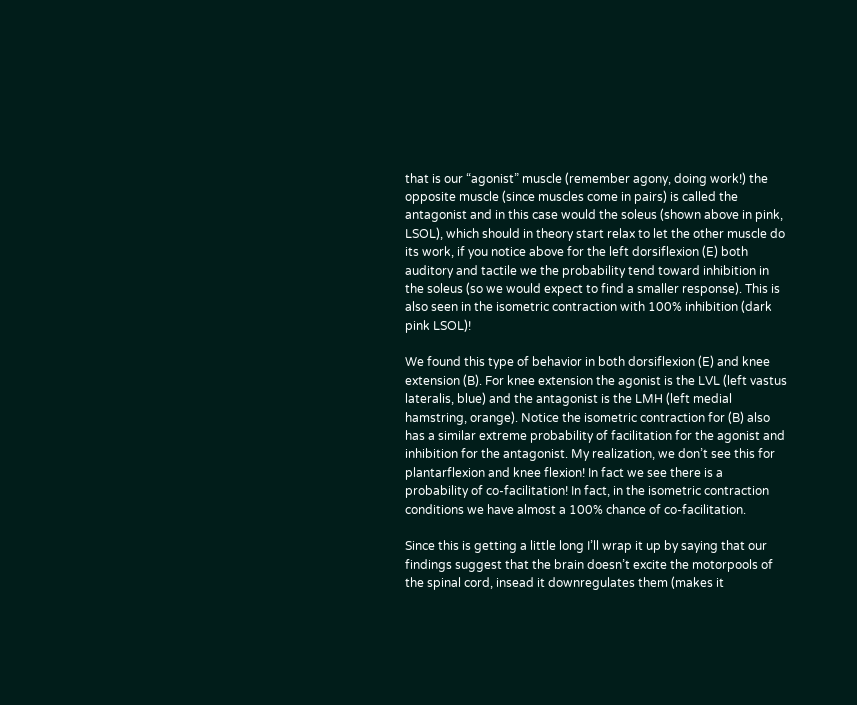that is our “agonist” muscle (remember agony, doing work!) the opposite muscle (since muscles come in pairs) is called the antagonist and in this case would the soleus (shown above in pink, LSOL), which should in theory start relax to let the other muscle do its work, if you notice above for the left dorsiflexion (E) both auditory and tactile we the probability tend toward inhibition in the soleus (so we would expect to find a smaller response). This is also seen in the isometric contraction with 100% inhibition (dark pink LSOL)!

We found this type of behavior in both dorsiflexion (E) and knee extension (B). For knee extension the agonist is the LVL (left vastus lateralis, blue) and the antagonist is the LMH (left medial hamstring, orange). Notice the isometric contraction for (B) also has a similar extreme probability of facilitation for the agonist and inhibition for the antagonist. My realization, we don’t see this for plantarflexion and knee flexion! In fact we see there is a probability of co-facilitation! In fact, in the isometric contraction conditions we have almost a 100% chance of co-facilitation.

Since this is getting a little long I’ll wrap it up by saying that our findings suggest that the brain doesn’t excite the motorpools of the spinal cord, insead it downregulates them (makes it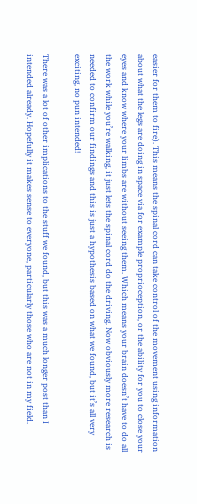easier for them to fire). This means the spinal cord can take control of the movement using information about what the legs are doing in space via for example proprioception, or the ability for you to close your eyes and know where your limbs are without seeing them. Which means your brain doesn’t have to do all the work while you’re walking, it just lets the spinal cord do the driving. Now obviously more research is needed to confirm our findings and this is just a hypothesis based on what we found, but it’s all very exciting, no pun intended!

There was a lot of other implications to the stuff we found, but this was a much longer post than I intended already. Hopefully it makes sense to everyone, particularly those who are not in my field.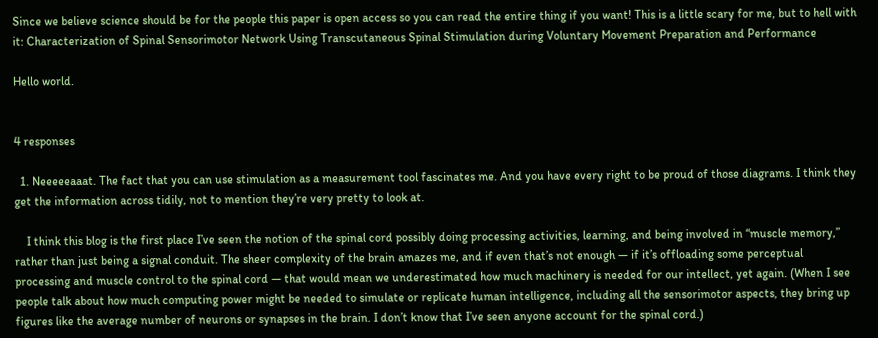Since we believe science should be for the people this paper is open access so you can read the entire thing if you want! This is a little scary for me, but to hell with it: Characterization of Spinal Sensorimotor Network Using Transcutaneous Spinal Stimulation during Voluntary Movement Preparation and Performance

Hello world.


4 responses

  1. Neeeeeaaat. The fact that you can use stimulation as a measurement tool fascinates me. And you have every right to be proud of those diagrams. I think they get the information across tidily, not to mention they’re very pretty to look at.

    I think this blog is the first place I’ve seen the notion of the spinal cord possibly doing processing activities, learning, and being involved in “muscle memory,” rather than just being a signal conduit. The sheer complexity of the brain amazes me, and if even that’s not enough — if it’s offloading some perceptual processing and muscle control to the spinal cord — that would mean we underestimated how much machinery is needed for our intellect, yet again. (When I see people talk about how much computing power might be needed to simulate or replicate human intelligence, including all the sensorimotor aspects, they bring up figures like the average number of neurons or synapses in the brain. I don’t know that I’ve seen anyone account for the spinal cord.)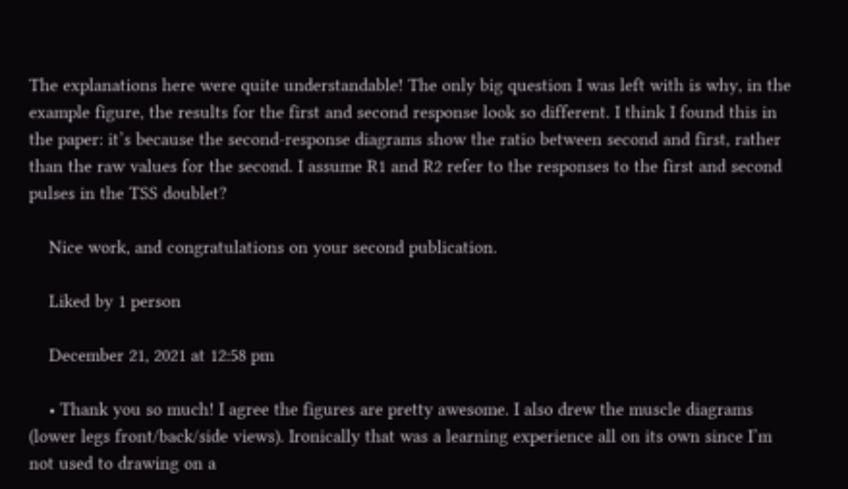The explanations here were quite understandable! The only big question I was left with is why, in the example figure, the results for the first and second response look so different. I think I found this in the paper: it’s because the second-response diagrams show the ratio between second and first, rather than the raw values for the second. I assume R1 and R2 refer to the responses to the first and second pulses in the TSS doublet?

    Nice work, and congratulations on your second publication.

    Liked by 1 person

    December 21, 2021 at 12:58 pm

    • Thank you so much! I agree the figures are pretty awesome. I also drew the muscle diagrams (lower legs front/back/side views). Ironically that was a learning experience all on its own since I’m not used to drawing on a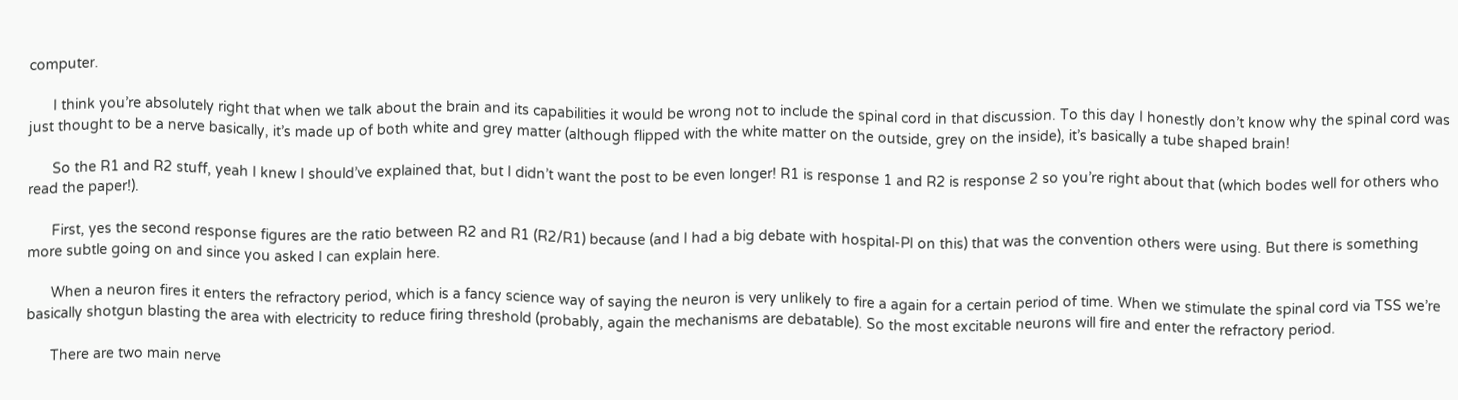computer.

      I think you’re absolutely right that when we talk about the brain and its capabilities it would be wrong not to include the spinal cord in that discussion. To this day I honestly don’t know why the spinal cord was just thought to be a nerve basically, it’s made up of both white and grey matter (although flipped with the white matter on the outside, grey on the inside), it’s basically a tube shaped brain!

      So the R1 and R2 stuff, yeah I knew I should’ve explained that, but I didn’t want the post to be even longer! R1 is response 1 and R2 is response 2 so you’re right about that (which bodes well for others who read the paper!).

      First, yes the second response figures are the ratio between R2 and R1 (R2/R1) because (and I had a big debate with hospital-PI on this) that was the convention others were using. But there is something more subtle going on and since you asked I can explain here.

      When a neuron fires it enters the refractory period, which is a fancy science way of saying the neuron is very unlikely to fire a again for a certain period of time. When we stimulate the spinal cord via TSS we’re basically shotgun blasting the area with electricity to reduce firing threshold (probably, again the mechanisms are debatable). So the most excitable neurons will fire and enter the refractory period.

      There are two main nerve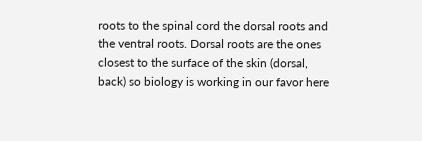roots to the spinal cord the dorsal roots and the ventral roots. Dorsal roots are the ones closest to the surface of the skin (dorsal, back) so biology is working in our favor here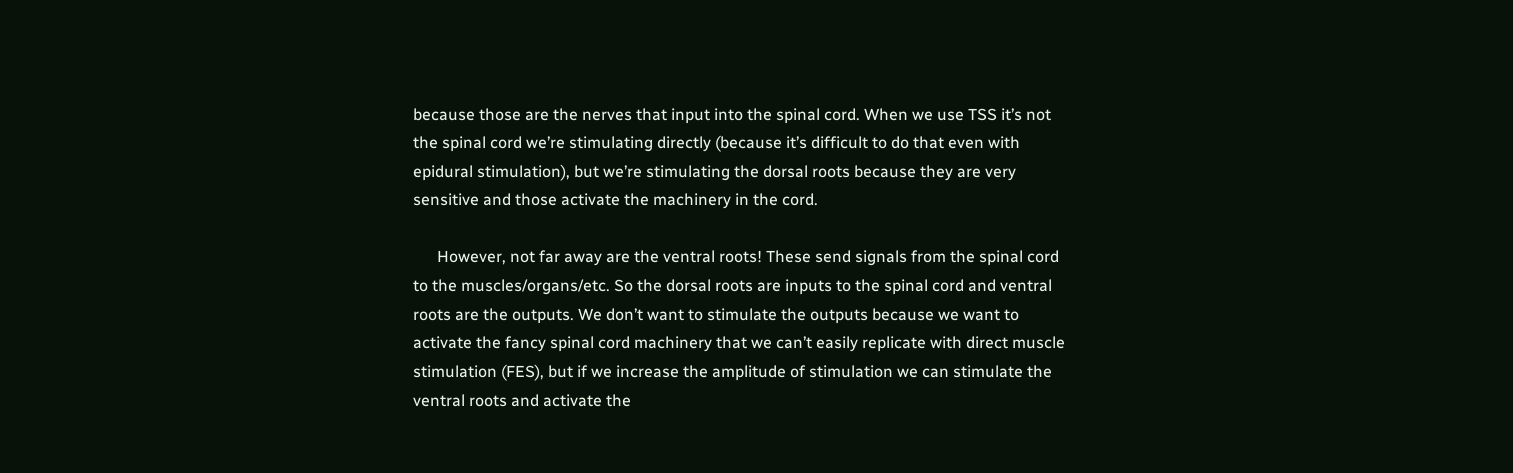because those are the nerves that input into the spinal cord. When we use TSS it’s not the spinal cord we’re stimulating directly (because it’s difficult to do that even with epidural stimulation), but we’re stimulating the dorsal roots because they are very sensitive and those activate the machinery in the cord.

      However, not far away are the ventral roots! These send signals from the spinal cord to the muscles/organs/etc. So the dorsal roots are inputs to the spinal cord and ventral roots are the outputs. We don’t want to stimulate the outputs because we want to activate the fancy spinal cord machinery that we can’t easily replicate with direct muscle stimulation (FES), but if we increase the amplitude of stimulation we can stimulate the ventral roots and activate the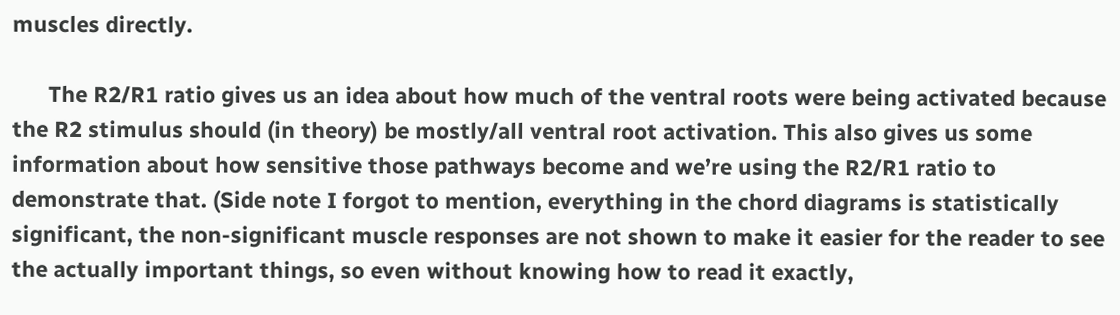muscles directly.

      The R2/R1 ratio gives us an idea about how much of the ventral roots were being activated because the R2 stimulus should (in theory) be mostly/all ventral root activation. This also gives us some information about how sensitive those pathways become and we’re using the R2/R1 ratio to demonstrate that. (Side note I forgot to mention, everything in the chord diagrams is statistically significant, the non-significant muscle responses are not shown to make it easier for the reader to see the actually important things, so even without knowing how to read it exactly,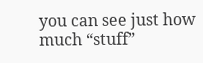you can see just how much “stuff”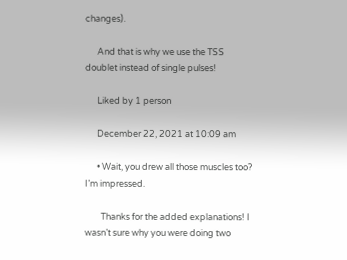changes).

      And that is why we use the TSS doublet instead of single pulses!

      Liked by 1 person

      December 22, 2021 at 10:09 am

      • Wait, you drew all those muscles too? I’m impressed.

        Thanks for the added explanations! I wasn’t sure why you were doing two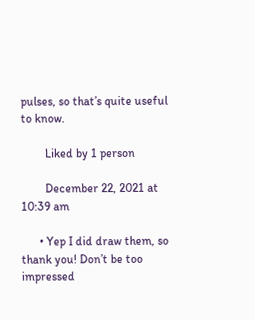pulses, so that’s quite useful to know.

        Liked by 1 person

        December 22, 2021 at 10:39 am

      • Yep I did draw them, so thank you! Don’t be too impressed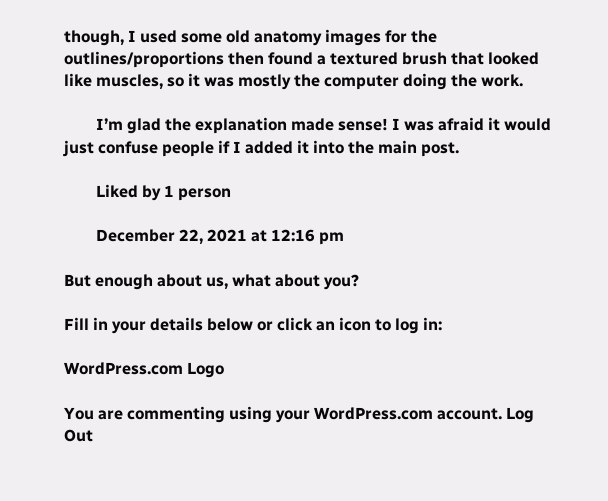though, I used some old anatomy images for the outlines/proportions then found a textured brush that looked like muscles, so it was mostly the computer doing the work.

        I’m glad the explanation made sense! I was afraid it would just confuse people if I added it into the main post.

        Liked by 1 person

        December 22, 2021 at 12:16 pm

But enough about us, what about you?

Fill in your details below or click an icon to log in:

WordPress.com Logo

You are commenting using your WordPress.com account. Log Out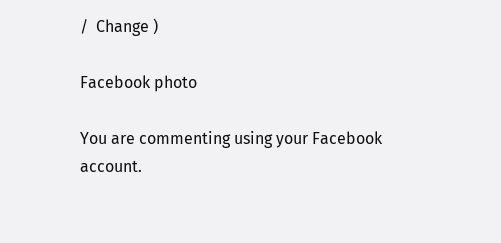/  Change )

Facebook photo

You are commenting using your Facebook account.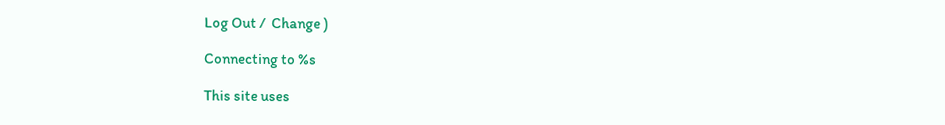Log Out /  Change )

Connecting to %s

This site uses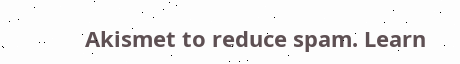Akismet to reduce spam. Learn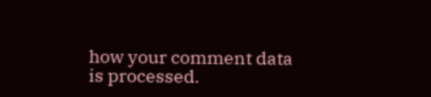how your comment data is processed.